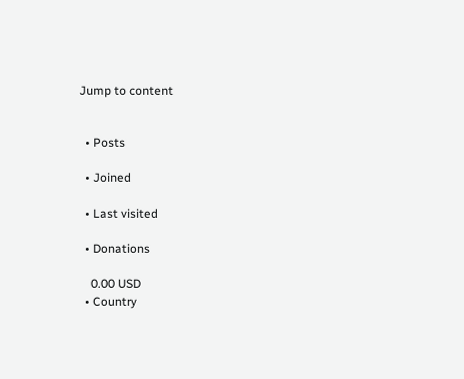Jump to content


  • Posts

  • Joined

  • Last visited

  • Donations

    0.00 USD
  • Country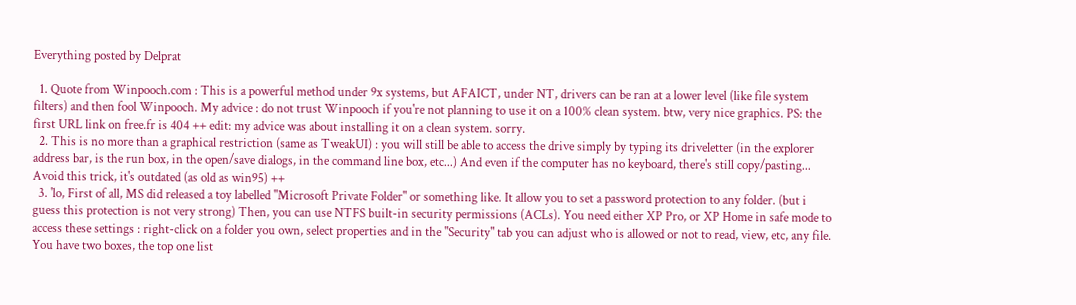Everything posted by Delprat

  1. Quote from Winpooch.com : This is a powerful method under 9x systems, but AFAICT, under NT, drivers can be ran at a lower level (like file system filters) and then fool Winpooch. My advice : do not trust Winpooch if you're not planning to use it on a 100% clean system. btw, very nice graphics. PS: the first URL link on free.fr is 404 ++ edit: my advice was about installing it on a clean system. sorry.
  2. This is no more than a graphical restriction (same as TweakUI) : you will still be able to access the drive simply by typing its driveletter (in the explorer address bar, is the run box, in the open/save dialogs, in the command line box, etc...) And even if the computer has no keyboard, there's still copy/pasting... Avoid this trick, it's outdated (as old as win95) ++
  3. 'lo, First of all, MS did released a toy labelled "Microsoft Private Folder" or something like. It allow you to set a password protection to any folder. (but i guess this protection is not very strong) Then, you can use NTFS built-in security permissions (ACLs). You need either XP Pro, or XP Home in safe mode to access these settings : right-click on a folder you own, select properties and in the "Security" tab you can adjust who is allowed or not to read, view, etc, any file. You have two boxes, the top one list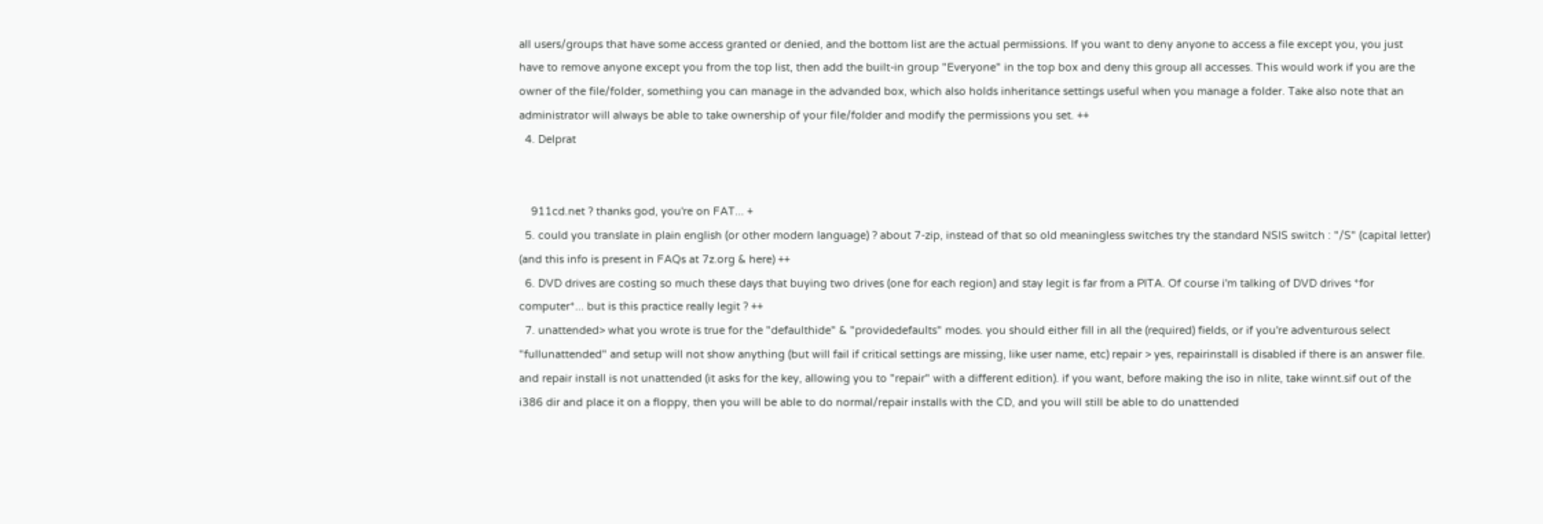all users/groups that have some access granted or denied, and the bottom list are the actual permissions. If you want to deny anyone to access a file except you, you just have to remove anyone except you from the top list, then add the built-in group "Everyone" in the top box and deny this group all accesses. This would work if you are the owner of the file/folder, something you can manage in the advanded box, which also holds inheritance settings useful when you manage a folder. Take also note that an administrator will always be able to take ownership of your file/folder and modify the permissions you set. ++
  4. Delprat


    911cd.net ? thanks god, you're on FAT... +
  5. could you translate in plain english (or other modern language) ? about 7-zip, instead of that so old meaningless switches try the standard NSIS switch : "/S" (capital letter) (and this info is present in FAQs at 7z.org & here) ++
  6. DVD drives are costing so much these days that buying two drives (one for each region) and stay legit is far from a PITA. Of course i'm talking of DVD drives *for computer*... but is this practice really legit ? ++
  7. unattended> what you wrote is true for the "defaulthide" & "providedefaults" modes. you should either fill in all the (required) fields, or if you're adventurous select "fullunattended" and setup will not show anything (but will fail if critical settings are missing, like user name, etc) repair > yes, repairinstall is disabled if there is an answer file. and repair install is not unattended (it asks for the key, allowing you to "repair" with a different edition). if you want, before making the iso in nlite, take winnt.sif out of the i386 dir and place it on a floppy, then you will be able to do normal/repair installs with the CD, and you will still be able to do unattended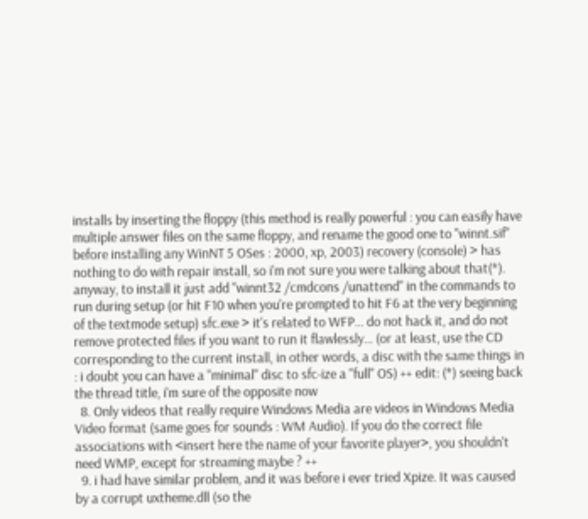installs by inserting the floppy (this method is really powerful : you can easily have multiple answer files on the same floppy, and rename the good one to "winnt.sif" before installing any WinNT 5 OSes : 2000, xp, 2003) recovery (console) > has nothing to do with repair install, so i'm not sure you were talking about that(*). anyway, to install it just add "winnt32 /cmdcons /unattend" in the commands to run during setup (or hit F10 when you're prompted to hit F6 at the very beginning of the textmode setup) sfc.exe > it's related to WFP... do not hack it, and do not remove protected files if you want to run it flawlessly... (or at least, use the CD corresponding to the current install, in other words, a disc with the same things in : i doubt you can have a "minimal" disc to sfc-ize a "full" OS) ++ edit: (*) seeing back the thread title, i'm sure of the opposite now
  8. Only videos that really require Windows Media are videos in Windows Media Video format (same goes for sounds : WM Audio). If you do the correct file associations with <insert here the name of your favorite player>, you shouldn't need WMP, except for streaming maybe ? ++
  9. i had have similar problem, and it was before i ever tried Xpize. It was caused by a corrupt uxtheme.dll (so the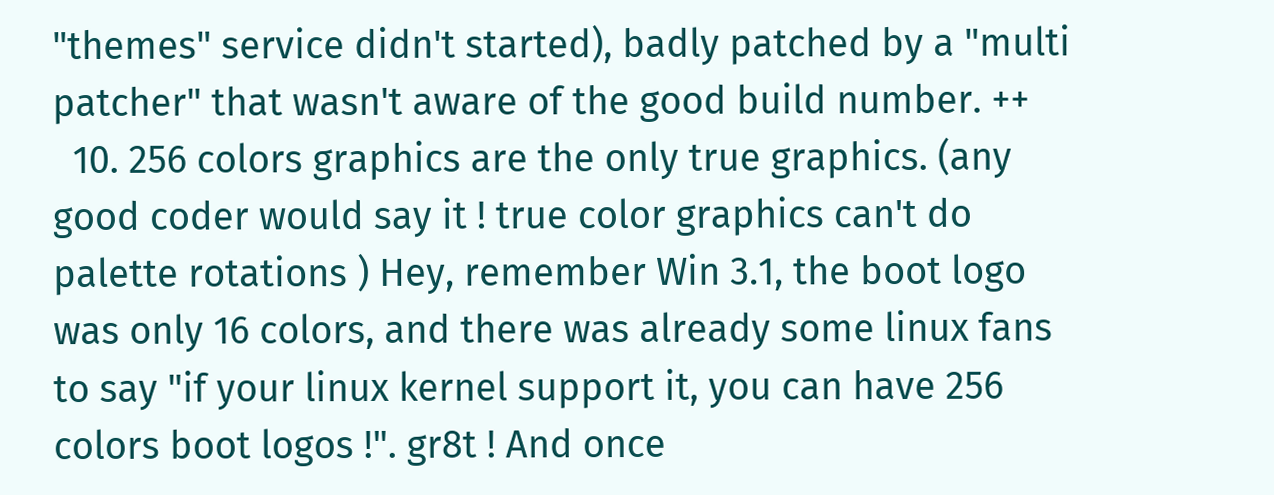"themes" service didn't started), badly patched by a "multi patcher" that wasn't aware of the good build number. ++
  10. 256 colors graphics are the only true graphics. (any good coder would say it ! true color graphics can't do palette rotations ) Hey, remember Win 3.1, the boot logo was only 16 colors, and there was already some linux fans to say "if your linux kernel support it, you can have 256 colors boot logos !". gr8t ! And once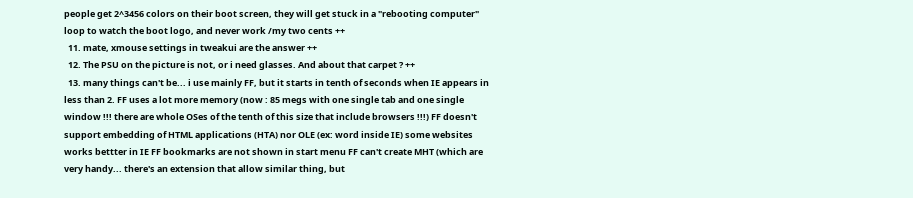people get 2^3456 colors on their boot screen, they will get stuck in a "rebooting computer" loop to watch the boot logo, and never work /my two cents ++
  11. mate, xmouse settings in tweakui are the answer ++
  12. The PSU on the picture is not, or i need glasses. And about that carpet ? ++
  13. many things can't be... i use mainly FF, but it starts in tenth of seconds when IE appears in less than 2. FF uses a lot more memory (now : 85 megs with one single tab and one single window !!! there are whole OSes of the tenth of this size that include browsers !!!) FF doesn't support embedding of HTML applications (HTA) nor OLE (ex: word inside IE) some websites works bettter in IE FF bookmarks are not shown in start menu FF can't create MHT (which are very handy... there's an extension that allow similar thing, but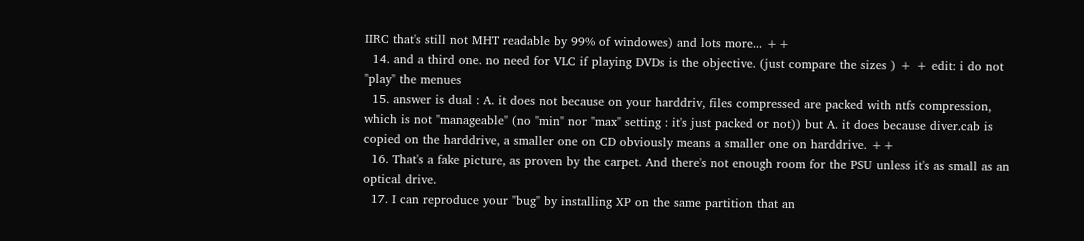IIRC that's still not MHT readable by 99% of windowes) and lots more... ++
  14. and a third one. no need for VLC if playing DVDs is the objective. (just compare the sizes ) + + edit: i do not "play" the menues
  15. answer is dual : A. it does not because on your harddriv, files compressed are packed with ntfs compression, which is not "manageable" (no "min" nor "max" setting : it's just packed or not)) but A. it does because diver.cab is copied on the harddrive, a smaller one on CD obviously means a smaller one on harddrive. ++
  16. That's a fake picture, as proven by the carpet. And there's not enough room for the PSU unless it's as small as an optical drive.
  17. I can reproduce your "bug" by installing XP on the same partition that an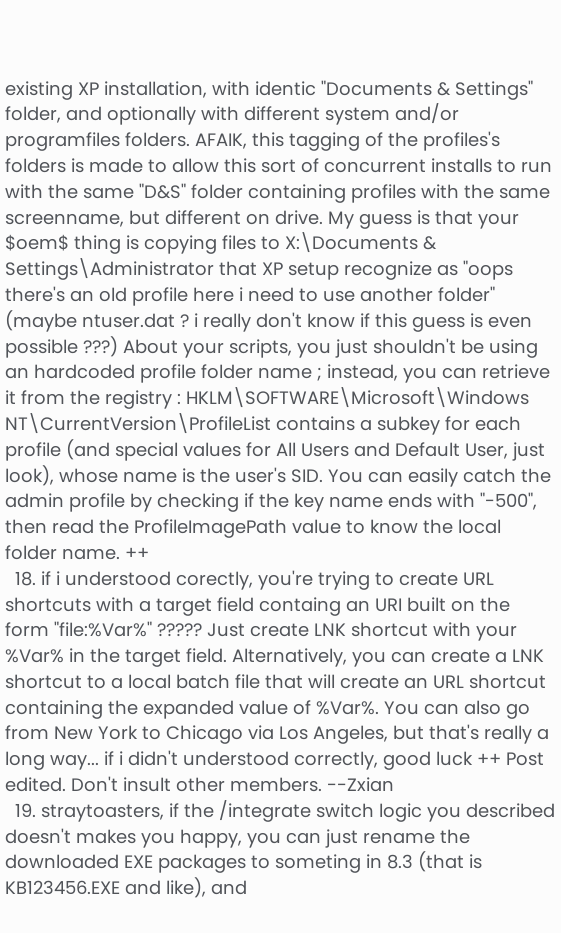existing XP installation, with identic "Documents & Settings" folder, and optionally with different system and/or programfiles folders. AFAIK, this tagging of the profiles's folders is made to allow this sort of concurrent installs to run with the same "D&S" folder containing profiles with the same screenname, but different on drive. My guess is that your $oem$ thing is copying files to X:\Documents & Settings\Administrator that XP setup recognize as "oops there's an old profile here i need to use another folder" (maybe ntuser.dat ? i really don't know if this guess is even possible ???) About your scripts, you just shouldn't be using an hardcoded profile folder name ; instead, you can retrieve it from the registry : HKLM\SOFTWARE\Microsoft\Windows NT\CurrentVersion\ProfileList contains a subkey for each profile (and special values for All Users and Default User, just look), whose name is the user's SID. You can easily catch the admin profile by checking if the key name ends with "-500", then read the ProfileImagePath value to know the local folder name. ++
  18. if i understood corectly, you're trying to create URL shortcuts with a target field containg an URI built on the form "file:%Var%" ????? Just create LNK shortcut with your %Var% in the target field. Alternatively, you can create a LNK shortcut to a local batch file that will create an URL shortcut containing the expanded value of %Var%. You can also go from New York to Chicago via Los Angeles, but that's really a long way... if i didn't understood correctly, good luck ++ Post edited. Don't insult other members. --Zxian
  19. straytoasters, if the /integrate switch logic you described doesn't makes you happy, you can just rename the downloaded EXE packages to someting in 8.3 (that is KB123456.EXE and like), and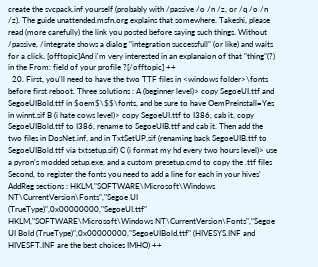create the svcpack.inf yourself (probably with /passive /o /n /z, or /q /o /n /z). The guide unattended.msfn.org explains that somewhere. Takeshi, please read (more carefully) the link you posted before saying such things. Without /passive, /integrate shows a dialog "integration successfull" (or like) and waits for a click. [offtopic]And i'm very interested in an explanaion of that "thing"(?) in the From: field of your profile ?[/offtopic] ++
  20. First, you'll need to have the two TTF files in <windows folder>\fonts before first reboot. Three solutions : A (beginner level)> copy SegoeUI.ttf and SegoeUIBold.ttf in $oem$\$$\fonts, and be sure to have OemPreinstall=Yes in winnt.sif B (i hate cows level)> copy SegoeUI.ttf to I386, cab it, copy SegoeUIBold.ttf to I386, rename to SegoeUIB.ttf and cab it. Then add the two files in DosNet.inf, and in TxtSetUP.sif (renaming back SegoeUIB.ttf to SegoeUIBold.ttf via txtsetup.sif) C (i format my hd every two hours level)> use a pyron's modded setup.exe, and a custom presetup.cmd to copy the .ttf files Second, to register the fonts you need to add a line for each in your hives' AddReg sections : HKLM,"SOFTWARE\Microsoft\Windows NT\CurrentVersion\Fonts","Segoe UI (TrueType)",0x00000000,"SegoeUI.ttf" HKLM,"SOFTWARE\Microsoft\Windows NT\CurrentVersion\Fonts","Segoe UI Bold (TrueType)",0x00000000,"SegoeUIBold.ttf" (HIVESYS.INF and HIVESFT.INF are the best choices IMHO) ++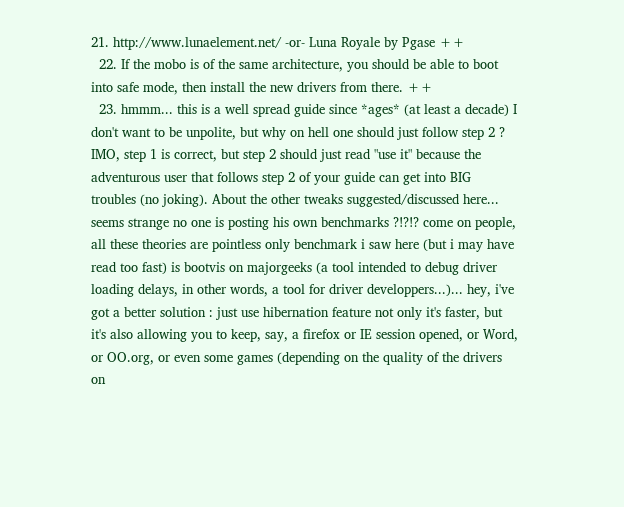21. http://www.lunaelement.net/ -or- Luna Royale by Pgase ++
  22. If the mobo is of the same architecture, you should be able to boot into safe mode, then install the new drivers from there. ++
  23. hmmm... this is a well spread guide since *ages* (at least a decade) I don't want to be unpolite, but why on hell one should just follow step 2 ? IMO, step 1 is correct, but step 2 should just read "use it" because the adventurous user that follows step 2 of your guide can get into BIG troubles (no joking). About the other tweaks suggested/discussed here... seems strange no one is posting his own benchmarks ?!?!? come on people, all these theories are pointless only benchmark i saw here (but i may have read too fast) is bootvis on majorgeeks (a tool intended to debug driver loading delays, in other words, a tool for driver developpers...)... hey, i've got a better solution : just use hibernation feature not only it's faster, but it's also allowing you to keep, say, a firefox or IE session opened, or Word, or OO.org, or even some games (depending on the quality of the drivers on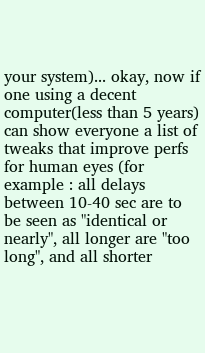your system)... okay, now if one using a decent computer(less than 5 years) can show everyone a list of tweaks that improve perfs for human eyes (for example : all delays between 10-40 sec are to be seen as "identical or nearly", all longer are "too long", and all shorter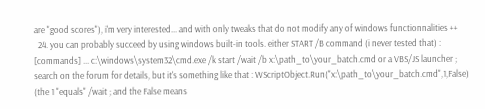are "good scores"), i'm very interested... and with only tweaks that do not modify any of windows functionnalities ++
  24. you can probably succeed by using windows built-in tools. either START /B command (i never tested that) : [commands] ... c:\windows\system32\cmd.exe /k start /wait /b x:\path_to\your_batch.cmd or a VBS/JS launcher ; search on the forum for details, but it's something like that : WScriptObject.Run("x:\path_to\your_batch.cmd",1,False) (the 1 "equals" /wait ; and the False means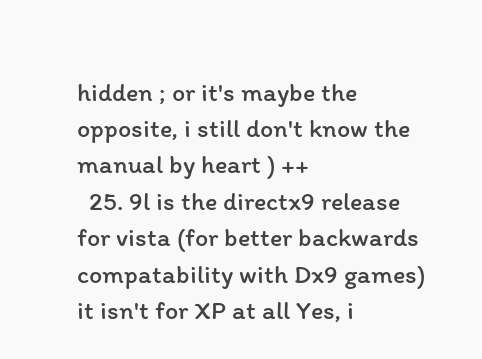hidden ; or it's maybe the opposite, i still don't know the manual by heart ) ++
  25. 9l is the directx9 release for vista (for better backwards compatability with Dx9 games) it isn't for XP at all Yes, i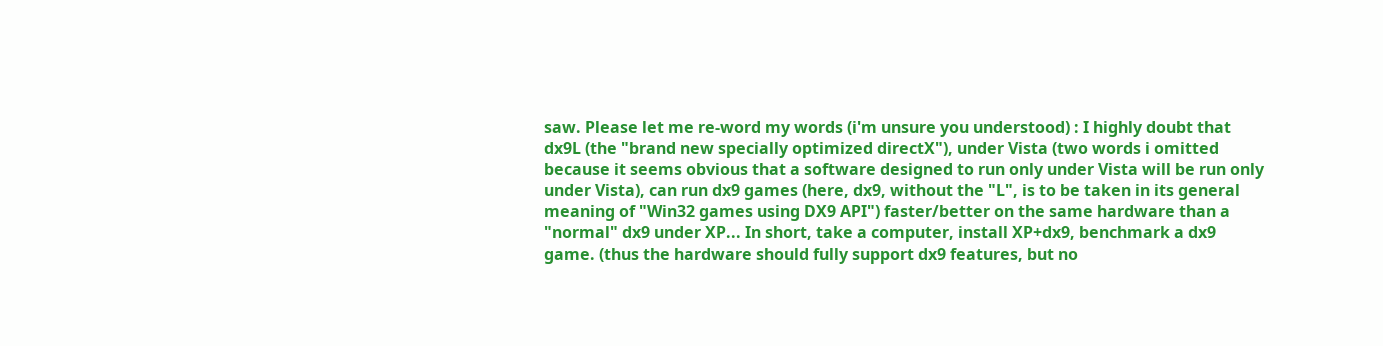saw. Please let me re-word my words (i'm unsure you understood) : I highly doubt that dx9L (the "brand new specially optimized directX"), under Vista (two words i omitted because it seems obvious that a software designed to run only under Vista will be run only under Vista), can run dx9 games (here, dx9, without the "L", is to be taken in its general meaning of "Win32 games using DX9 API") faster/better on the same hardware than a "normal" dx9 under XP... In short, take a computer, install XP+dx9, benchmark a dx9 game. (thus the hardware should fully support dx9 features, but no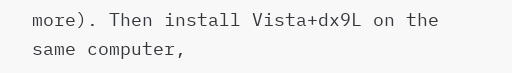more). Then install Vista+dx9L on the same computer,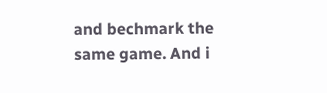and bechmark the same game. And i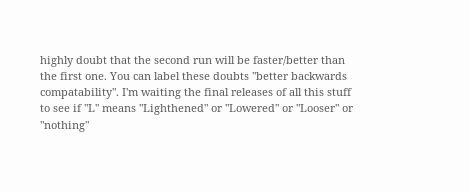highly doubt that the second run will be faster/better than the first one. You can label these doubts "better backwards compatability". I'm waiting the final releases of all this stuff to see if "L" means "Lighthened" or "Lowered" or "Looser" or "nothing"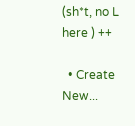(sh*t, no L here ) ++

  • Create New...